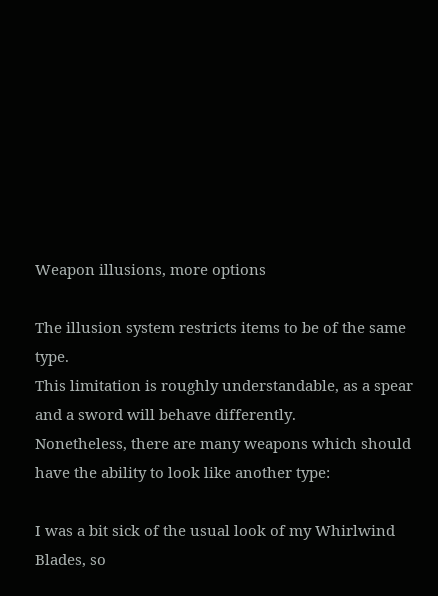Weapon illusions, more options

The illusion system restricts items to be of the same type.
This limitation is roughly understandable, as a spear and a sword will behave differently.
Nonetheless, there are many weapons which should have the ability to look like another type:

I was a bit sick of the usual look of my Whirlwind Blades, so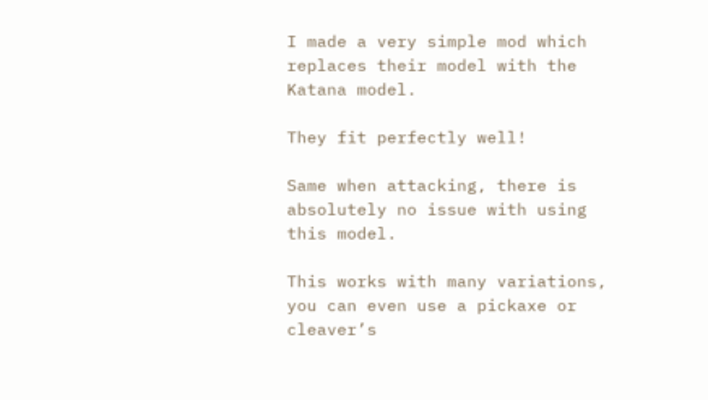I made a very simple mod which replaces their model with the Katana model.

They fit perfectly well!

Same when attacking, there is absolutely no issue with using this model.

This works with many variations, you can even use a pickaxe or cleaver’s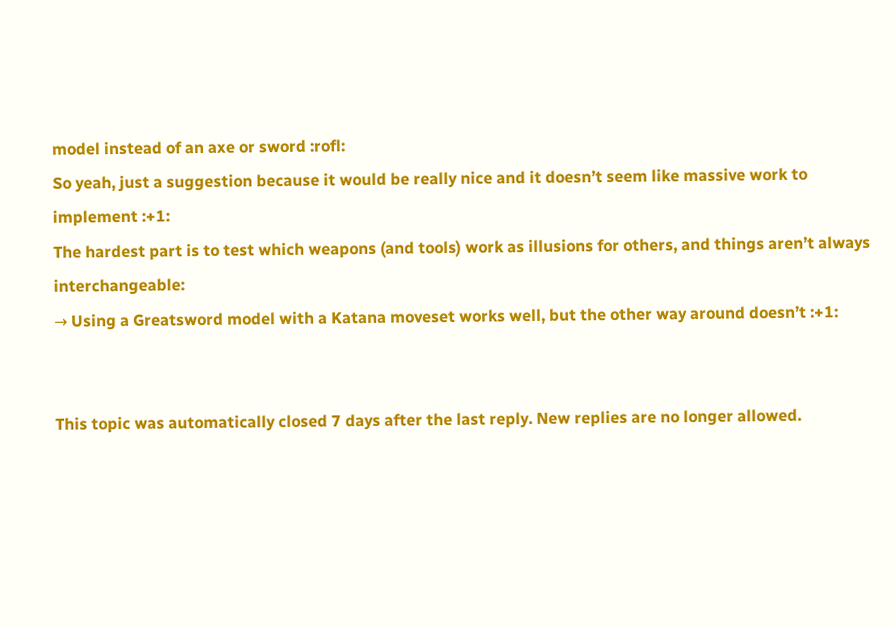model instead of an axe or sword :rofl:
So yeah, just a suggestion because it would be really nice and it doesn’t seem like massive work to implement :+1:
The hardest part is to test which weapons (and tools) work as illusions for others, and things aren’t always interchangeable:
→ Using a Greatsword model with a Katana moveset works well, but the other way around doesn’t :+1:


This topic was automatically closed 7 days after the last reply. New replies are no longer allowed.